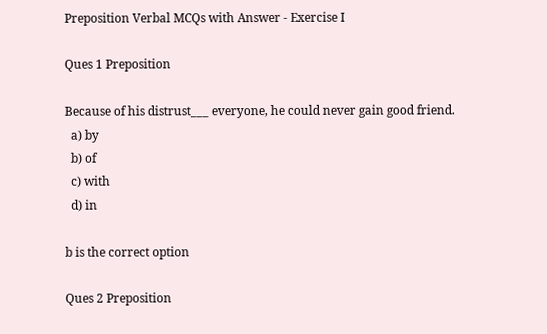Preposition Verbal MCQs with Answer - Exercise I

Ques 1 Preposition

Because of his distrust___ everyone, he could never gain good friend.
  a) by
  b) of
  c) with
  d) in

b is the correct option

Ques 2 Preposition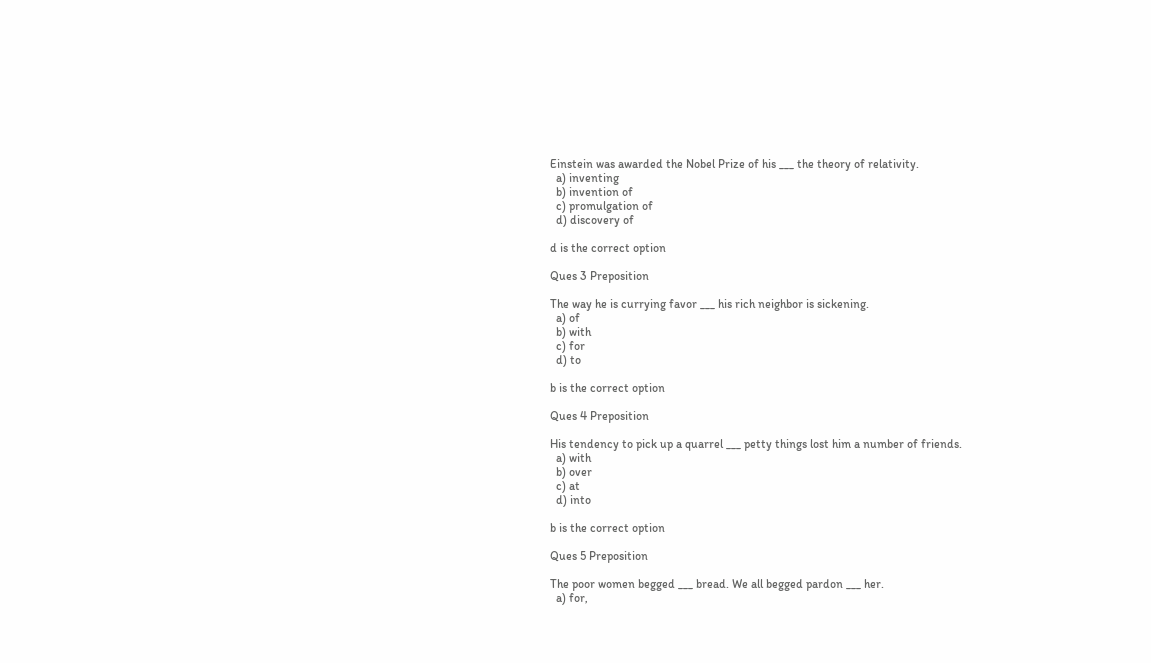Einstein was awarded the Nobel Prize of his ___ the theory of relativity.
  a) inventing
  b) invention of
  c) promulgation of
  d) discovery of

d is the correct option

Ques 3 Preposition

The way he is currying favor ___ his rich neighbor is sickening.
  a) of
  b) with
  c) for
  d) to

b is the correct option

Ques 4 Preposition

His tendency to pick up a quarrel ___ petty things lost him a number of friends.
  a) with
  b) over
  c) at
  d) into

b is the correct option

Ques 5 Preposition

The poor women begged ___ bread. We all begged pardon ___ her.
  a) for,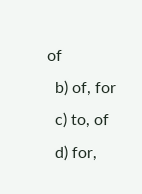of
  b) of, for
  c) to, of
  d) for,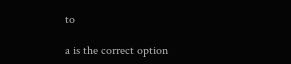to

a is the correct option